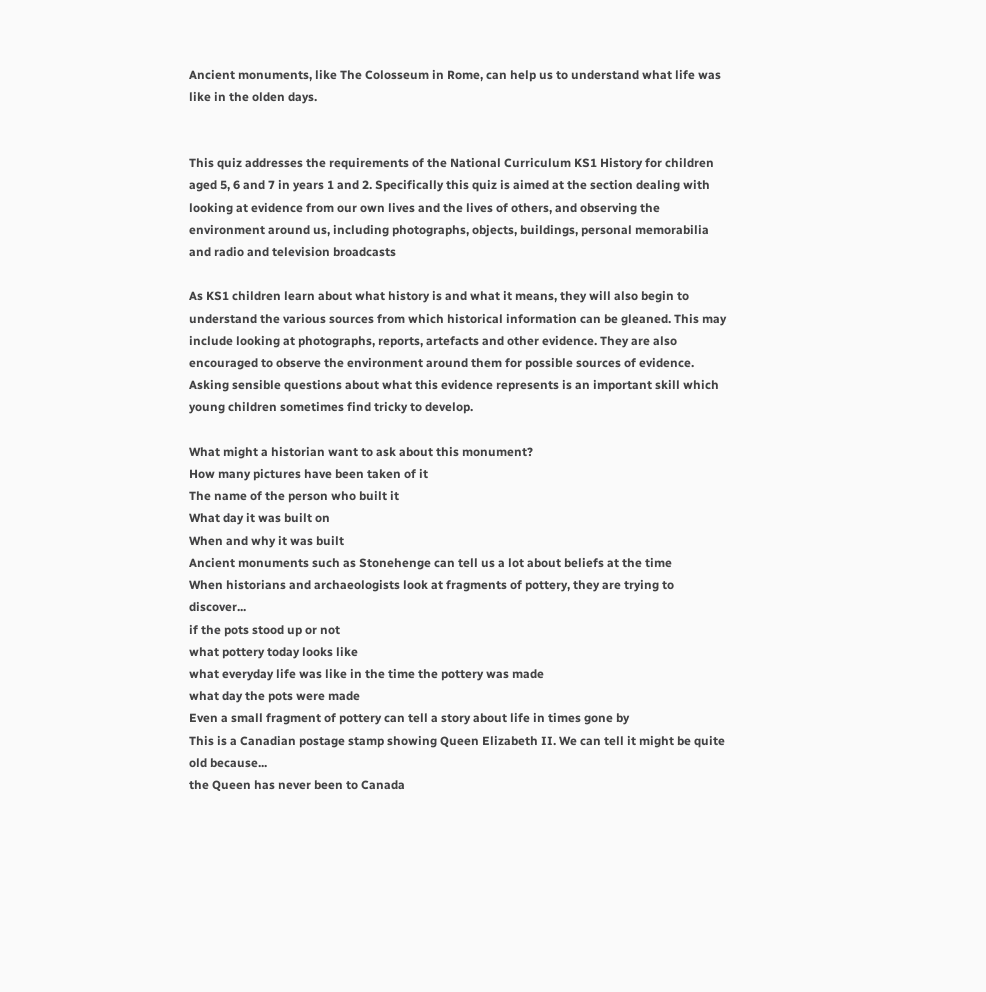Ancient monuments, like The Colosseum in Rome, can help us to understand what life was like in the olden days.


This quiz addresses the requirements of the National Curriculum KS1 History for children aged 5, 6 and 7 in years 1 and 2. Specifically this quiz is aimed at the section dealing with looking at evidence from our own lives and the lives of others, and observing the environment around us, including photographs, objects, buildings, personal memorabilia and radio and television broadcasts

As KS1 children learn about what history is and what it means, they will also begin to understand the various sources from which historical information can be gleaned. This may include looking at photographs, reports, artefacts and other evidence. They are also encouraged to observe the environment around them for possible sources of evidence. Asking sensible questions about what this evidence represents is an important skill which young children sometimes find tricky to develop.

What might a historian want to ask about this monument?
How many pictures have been taken of it
The name of the person who built it
What day it was built on
When and why it was built
Ancient monuments such as Stonehenge can tell us a lot about beliefs at the time
When historians and archaeologists look at fragments of pottery, they are trying to discover...
if the pots stood up or not
what pottery today looks like
what everyday life was like in the time the pottery was made
what day the pots were made
Even a small fragment of pottery can tell a story about life in times gone by
This is a Canadian postage stamp showing Queen Elizabeth II. We can tell it might be quite old because...
the Queen has never been to Canada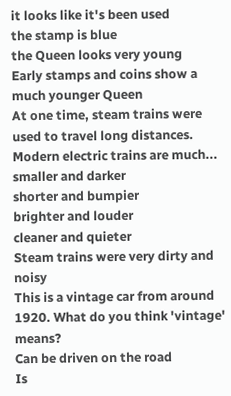it looks like it's been used
the stamp is blue
the Queen looks very young
Early stamps and coins show a much younger Queen
At one time, steam trains were used to travel long distances. Modern electric trains are much...
smaller and darker
shorter and bumpier
brighter and louder
cleaner and quieter
Steam trains were very dirty and noisy
This is a vintage car from around 1920. What do you think 'vintage' means?
Can be driven on the road
Is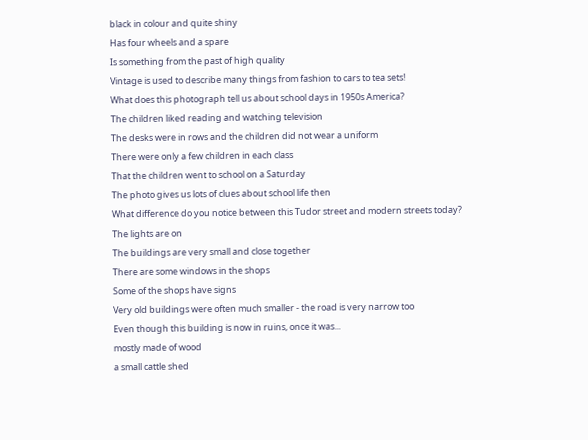black in colour and quite shiny
Has four wheels and a spare
Is something from the past of high quality
Vintage is used to describe many things from fashion to cars to tea sets!
What does this photograph tell us about school days in 1950s America?
The children liked reading and watching television
The desks were in rows and the children did not wear a uniform
There were only a few children in each class
That the children went to school on a Saturday
The photo gives us lots of clues about school life then
What difference do you notice between this Tudor street and modern streets today?
The lights are on
The buildings are very small and close together
There are some windows in the shops
Some of the shops have signs
Very old buildings were often much smaller - the road is very narrow too
Even though this building is now in ruins, once it was...
mostly made of wood
a small cattle shed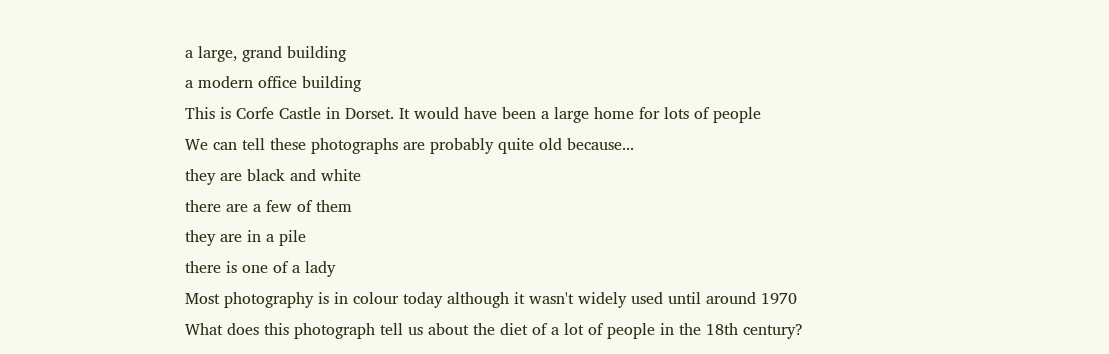a large, grand building
a modern office building
This is Corfe Castle in Dorset. It would have been a large home for lots of people
We can tell these photographs are probably quite old because...
they are black and white
there are a few of them
they are in a pile
there is one of a lady
Most photography is in colour today although it wasn't widely used until around 1970
What does this photograph tell us about the diet of a lot of people in the 18th century?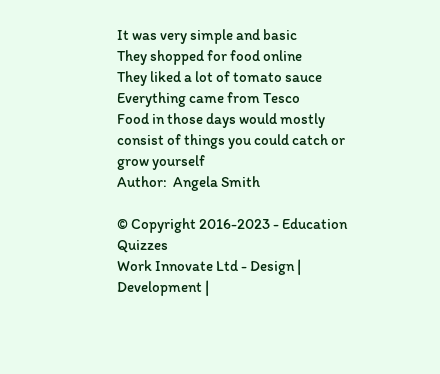It was very simple and basic
They shopped for food online
They liked a lot of tomato sauce
Everything came from Tesco
Food in those days would mostly consist of things you could catch or grow yourself
Author:  Angela Smith

© Copyright 2016-2023 - Education Quizzes
Work Innovate Ltd - Design | Development |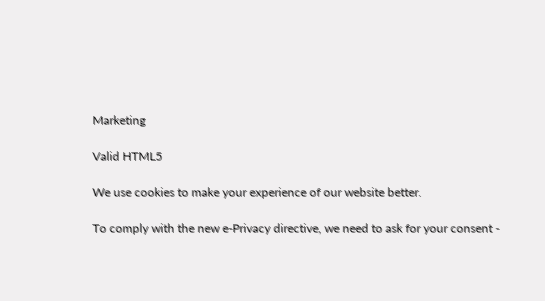Marketing

Valid HTML5

We use cookies to make your experience of our website better.

To comply with the new e-Privacy directive, we need to ask for your consent -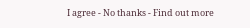I agree - No thanks - Find out more